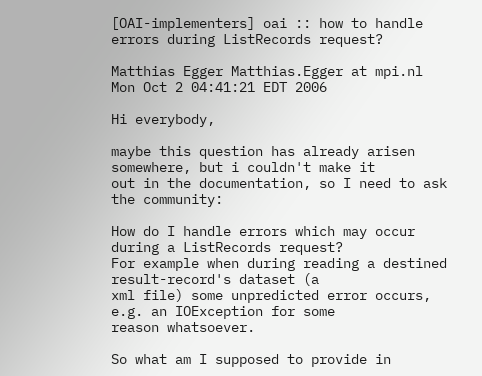[OAI-implementers] oai :: how to handle errors during ListRecords request?

Matthias Egger Matthias.Egger at mpi.nl
Mon Oct 2 04:41:21 EDT 2006

Hi everybody,

maybe this question has already arisen somewhere, but i couldn't make it
out in the documentation, so I need to ask the community:

How do I handle errors which may occur during a ListRecords request?
For example when during reading a destined result-record's dataset (a
xml file) some unpredicted error occurs, e.g. an IOException for some
reason whatsoever.

So what am I supposed to provide in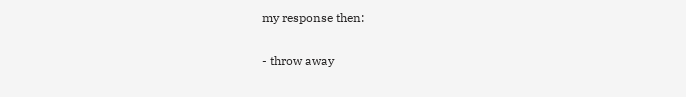my response then:

- throw away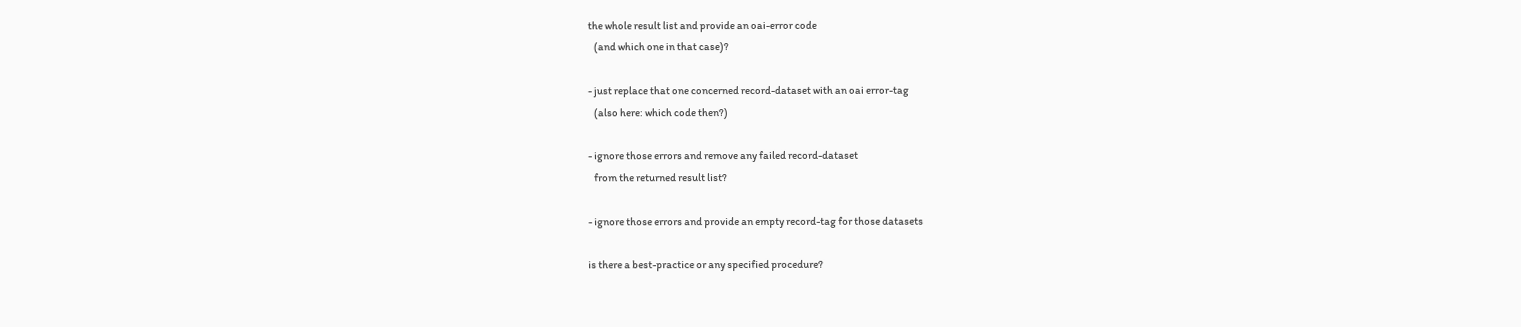the whole result list and provide an oai-error code
   (and which one in that case)?

- just replace that one concerned record-dataset with an oai error-tag
   (also here: which code then?)

- ignore those errors and remove any failed record-dataset
   from the returned result list?

- ignore those errors and provide an empty record-tag for those datasets

is there a best-practice or any specified procedure?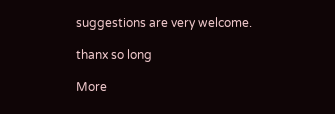suggestions are very welcome.

thanx so long

More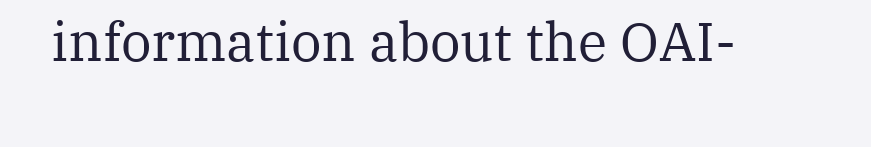information about the OAI-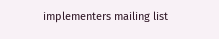implementers mailing list